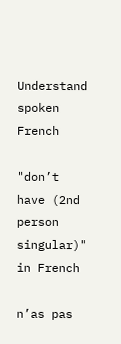Understand spoken French

"don’t have (2nd person singular)" in French

n’as pas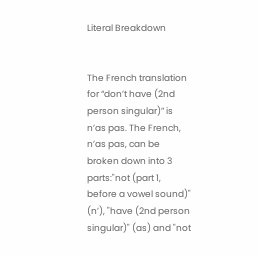Literal Breakdown


The French translation for “don’t have (2nd person singular)” is n’as pas. The French, n’as pas, can be broken down into 3 parts:"not (part 1, before a vowel sound)" (n’), "have (2nd person singular)" (as) and "not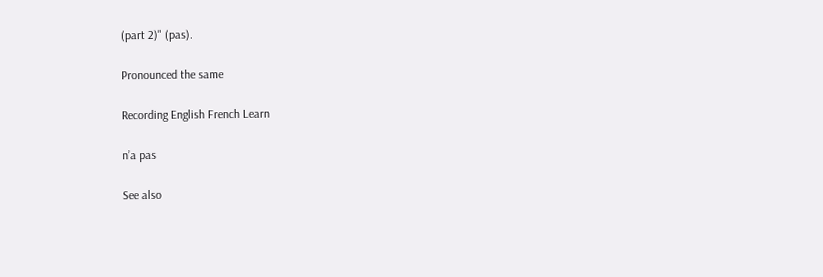(part 2)" (pas).

Pronounced the same

Recording English French Learn

n’a pas

See also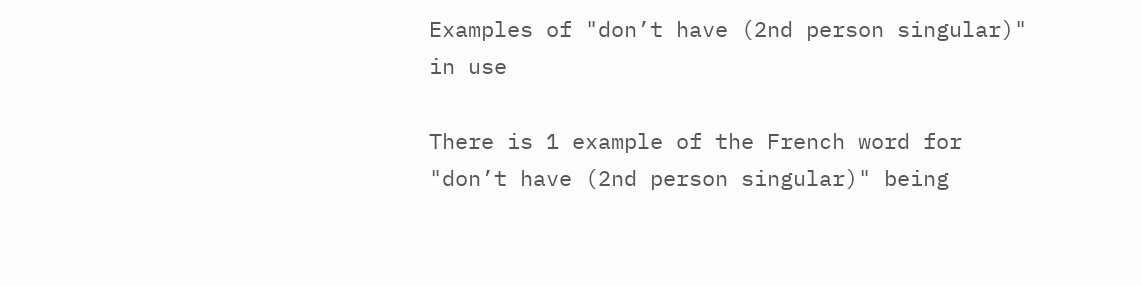Examples of "don’t have (2nd person singular)" in use

There is 1 example of the French word for "don’t have (2nd person singular)" being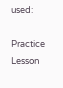used:

Practice Lesson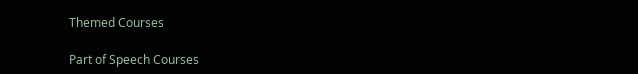Themed Courses

Part of Speech Courses